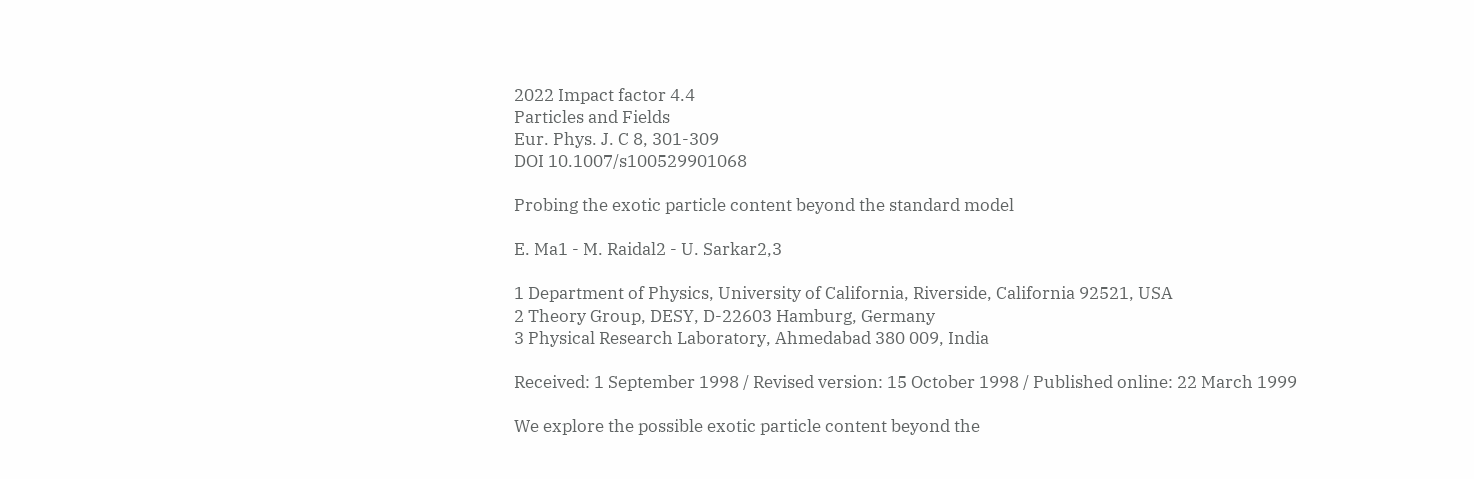2022 Impact factor 4.4
Particles and Fields
Eur. Phys. J. C 8, 301-309
DOI 10.1007/s100529901068

Probing the exotic particle content beyond the standard model

E. Ma1 - M. Raidal2 - U. Sarkar2,3

1 Department of Physics, University of California, Riverside, California 92521, USA
2 Theory Group, DESY, D-22603 Hamburg, Germany
3 Physical Research Laboratory, Ahmedabad 380 009, India

Received: 1 September 1998 / Revised version: 15 October 1998 / Published online: 22 March 1999

We explore the possible exotic particle content beyond the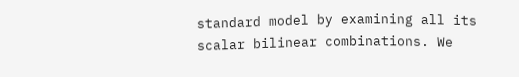standard model by examining all its scalar bilinear combinations. We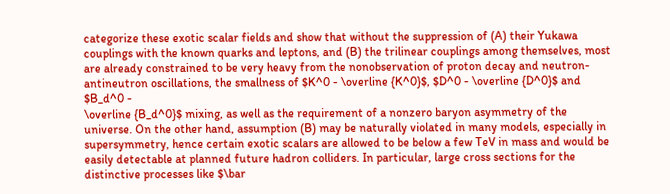categorize these exotic scalar fields and show that without the suppression of (A) their Yukawa couplings with the known quarks and leptons, and (B) the trilinear couplings among themselves, most are already constrained to be very heavy from the nonobservation of proton decay and neutron-antineutron oscillations, the smallness of $K^0 - \overline {K^0}$, $D^0 - \overline {D^0}$ and $B_d^0 -
\overline {B_d^0}$ mixing, as well as the requirement of a nonzero baryon asymmetry of the universe. On the other hand, assumption (B) may be naturally violated in many models, especially in supersymmetry, hence certain exotic scalars are allowed to be below a few TeV in mass and would be easily detectable at planned future hadron colliders. In particular, large cross sections for the distinctive processes like $\bar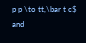p p \to tt,\bar t c$ and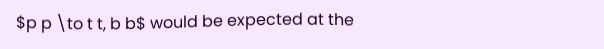$p p \to t t, b b$ would be expected at the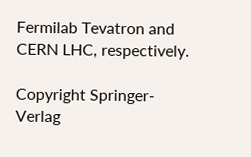Fermilab Tevatron and CERN LHC, respectively.

Copyright Springer-Verlag